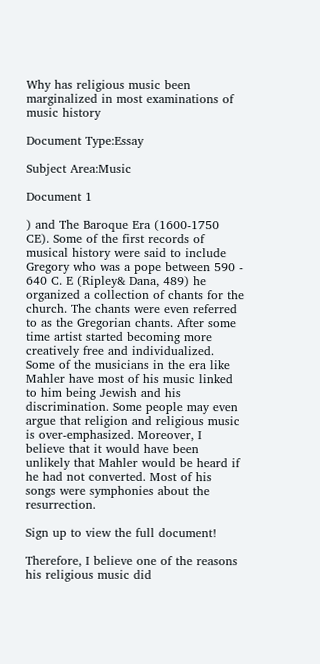Why has religious music been marginalized in most examinations of music history

Document Type:Essay

Subject Area:Music

Document 1

) and The Baroque Era (1600-1750 CE). Some of the first records of musical history were said to include Gregory who was a pope between 590 - 640 C. E (Ripley& Dana, 489) he organized a collection of chants for the church. The chants were even referred to as the Gregorian chants. After some time artist started becoming more creatively free and individualized. Some of the musicians in the era like Mahler have most of his music linked to him being Jewish and his discrimination. Some people may even argue that religion and religious music is over-emphasized. Moreover, I believe that it would have been unlikely that Mahler would be heard if he had not converted. Most of his songs were symphonies about the resurrection.

Sign up to view the full document!

Therefore, I believe one of the reasons his religious music did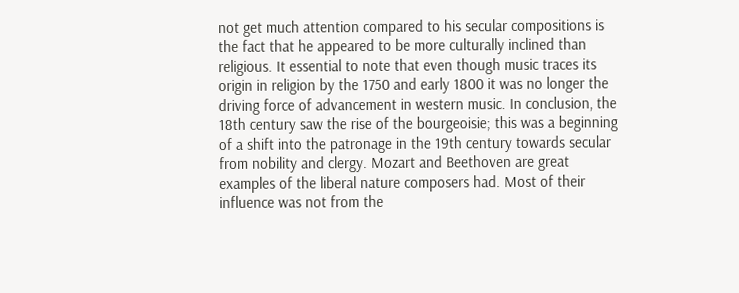not get much attention compared to his secular compositions is the fact that he appeared to be more culturally inclined than religious. It essential to note that even though music traces its origin in religion by the 1750 and early 1800 it was no longer the driving force of advancement in western music. In conclusion, the 18th century saw the rise of the bourgeoisie; this was a beginning of a shift into the patronage in the 19th century towards secular from nobility and clergy. Mozart and Beethoven are great examples of the liberal nature composers had. Most of their influence was not from the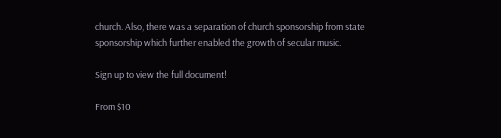church. Also, there was a separation of church sponsorship from state sponsorship which further enabled the growth of secular music.

Sign up to view the full document!

From $10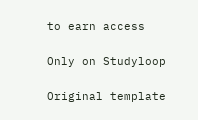to earn access

Only on Studyloop

Original template